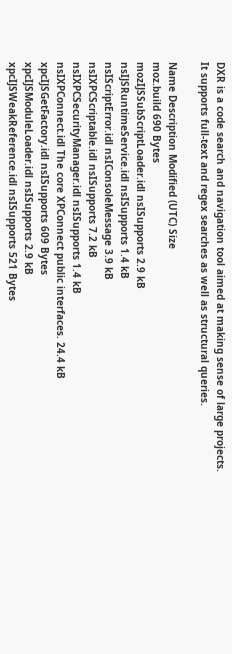DXR is a code search and navigation tool aimed at making sense of large projects. It supports full-text and regex searches as well as structural queries.

Name Description Modified (UTC) Size
moz.build 690 Bytes
mozIJSSubScriptLoader.idl nsISupports 2.9 kB
nsIJSRuntimeService.idl nsISupports 1.4 kB
nsIScriptError.idl nsIConsoleMessage 3.9 kB
nsIXPCScriptable.idl nsISupports 7.2 kB
nsIXPCSecurityManager.idl nsISupports 1.4 kB
nsIXPConnect.idl The core XPConnect public interfaces. 24.4 kB
xpcIJSGetFactory.idl nsISupports 609 Bytes
xpcIJSModuleLoader.idl nsISupports 2.9 kB
xpcIJSWeakReference.idl nsISupports 521 Bytes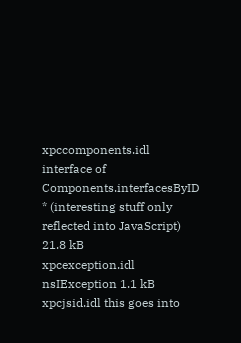xpccomponents.idl interface of Components.interfacesByID * (interesting stuff only reflected into JavaScript) 21.8 kB
xpcexception.idl nsIException 1.1 kB
xpcjsid.idl this goes into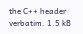the C++ header verbatim. 1.5 kB